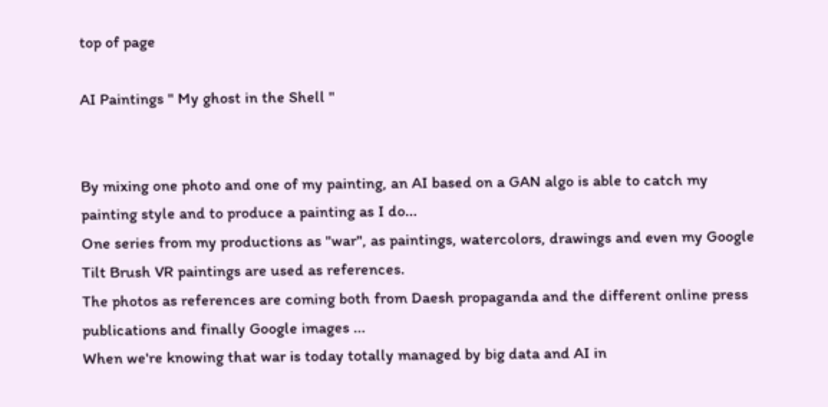top of page

AI Paintings " My ghost in the Shell "


By mixing one photo and one of my painting, an AI based on a GAN algo is able to catch my painting style and to produce a painting as I do...
One series from my productions as "war", as paintings, watercolors, drawings and even my Google Tilt Brush VR paintings are used as references.
The photos as references are coming both from Daesh propaganda and the different online press publications and finally Google images ...
When we're knowing that war is today totally managed by big data and AI in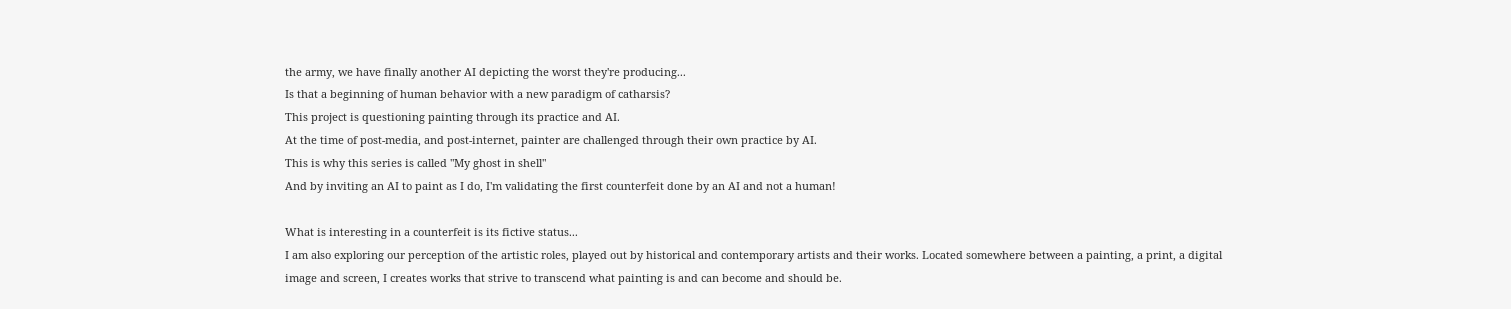the army, we have finally another AI depicting the worst they're producing...
Is that a beginning of human behavior with a new paradigm of catharsis?
This project is questioning painting through its practice and AI.
At the time of post-media, and post-internet, painter are challenged through their own practice by AI.
This is why this series is called "My ghost in shell"
And by inviting an AI to paint as I do, I'm validating the first counterfeit done by an AI and not a human!

What is interesting in a counterfeit is its fictive status...
I am also exploring our perception of the artistic roles, played out by historical and contemporary artists and their works. Located somewhere between a painting, a print, a digital image and screen, I creates works that strive to transcend what painting is and can become and should be.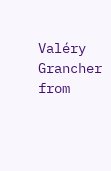Valéry Grancher from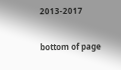2013-2017

bottom of page